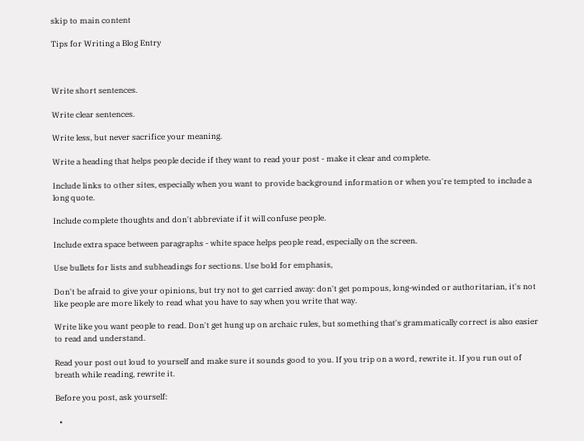skip to main content

Tips for Writing a Blog Entry



Write short sentences.

Write clear sentences.

Write less, but never sacrifice your meaning.

Write a heading that helps people decide if they want to read your post - make it clear and complete.

Include links to other sites, especially when you want to provide background information or when you're tempted to include a long quote.

Include complete thoughts and don't abbreviate if it will confuse people.

Include extra space between paragraphs - white space helps people read, especially on the screen.

Use bullets for lists and subheadings for sections. Use bold for emphasis,

Don't be afraid to give your opinions, but try not to get carried away: don't get pompous, long-winded or authoritarian, it's not like people are more likely to read what you have to say when you write that way.

Write like you want people to read. Don't get hung up on archaic rules, but something that's grammatically correct is also easier to read and understand.

Read your post out loud to yourself and make sure it sounds good to you. If you trip on a word, rewrite it. If you run out of breath while reading, rewrite it.

Before you post, ask yourself:

  •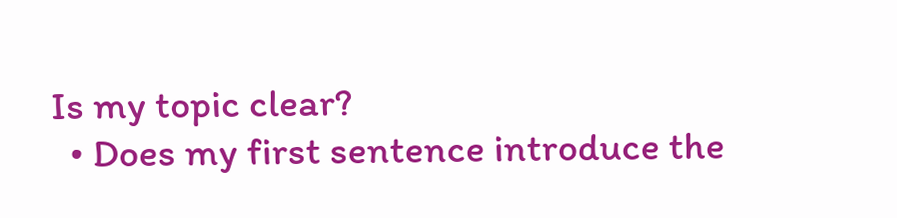Is my topic clear?
  • Does my first sentence introduce the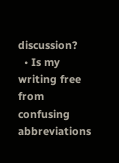discussion?
  • Is my writing free from confusing abbreviations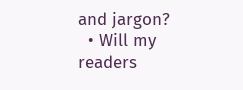and jargon?
  • Will my readers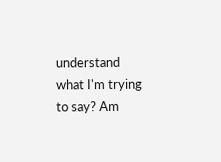understand what I'm trying to say? Am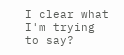I clear what I'm trying to say?